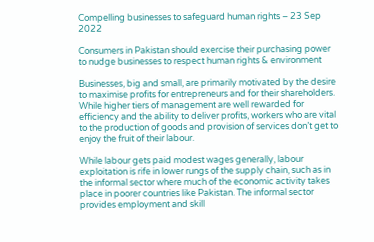Compelling businesses to safeguard human rights – 23 Sep 2022

Consumers in Pakistan should exercise their purchasing power to nudge businesses to respect human rights & environment

Businesses, big and small, are primarily motivated by the desire to maximise profits for entrepreneurs and for their shareholders. While higher tiers of management are well rewarded for efficiency and the ability to deliver profits, workers who are vital to the production of goods and provision of services don’t get to enjoy the fruit of their labour.

While labour gets paid modest wages generally, labour exploitation is rife in lower rungs of the supply chain, such as in the informal sector where much of the economic activity takes place in poorer countries like Pakistan. The informal sector provides employment and skill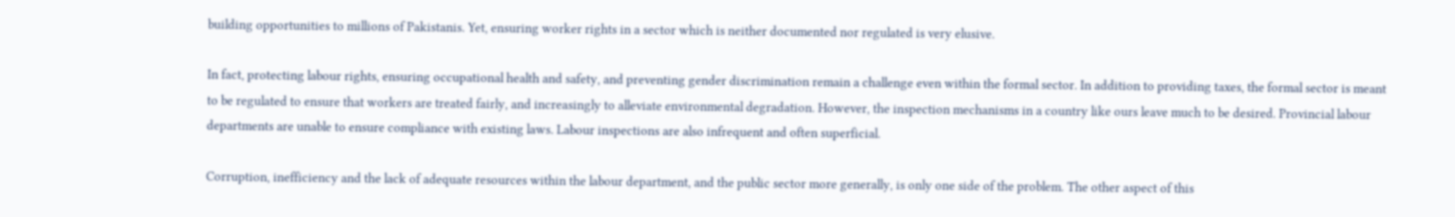building opportunities to millions of Pakistanis. Yet, ensuring worker rights in a sector which is neither documented nor regulated is very elusive.

In fact, protecting labour rights, ensuring occupational health and safety, and preventing gender discrimination remain a challenge even within the formal sector. In addition to providing taxes, the formal sector is meant to be regulated to ensure that workers are treated fairly, and increasingly to alleviate environmental degradation. However, the inspection mechanisms in a country like ours leave much to be desired. Provincial labour departments are unable to ensure compliance with existing laws. Labour inspections are also infrequent and often superficial.

Corruption, inefficiency and the lack of adequate resources within the labour department, and the public sector more generally, is only one side of the problem. The other aspect of this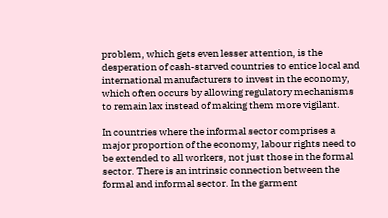problem, which gets even lesser attention, is the desperation of cash-starved countries to entice local and international manufacturers to invest in the economy, which often occurs by allowing regulatory mechanisms to remain lax instead of making them more vigilant.

In countries where the informal sector comprises a major proportion of the economy, labour rights need to be extended to all workers, not just those in the formal sector. There is an intrinsic connection between the formal and informal sector. In the garment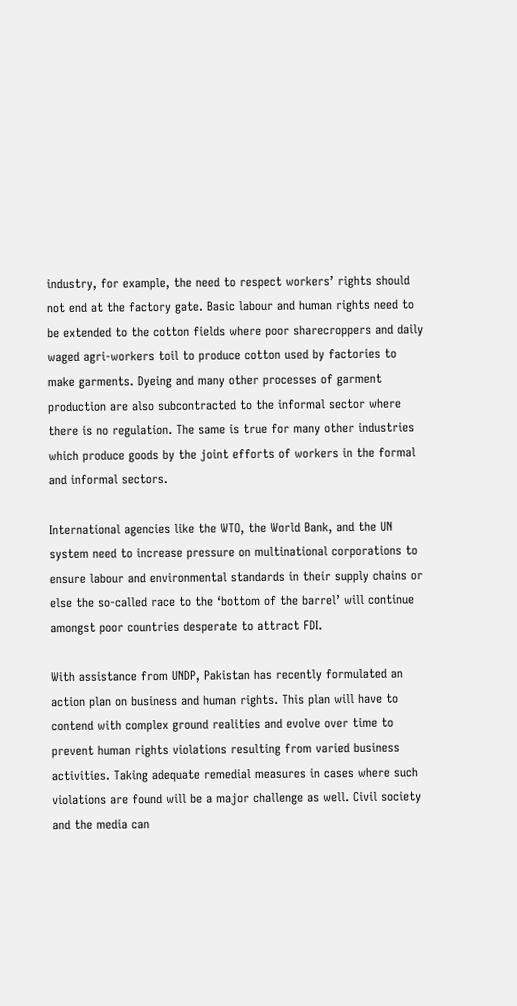industry, for example, the need to respect workers’ rights should not end at the factory gate. Basic labour and human rights need to be extended to the cotton fields where poor sharecroppers and daily waged agri-workers toil to produce cotton used by factories to make garments. Dyeing and many other processes of garment production are also subcontracted to the informal sector where there is no regulation. The same is true for many other industries which produce goods by the joint efforts of workers in the formal and informal sectors.

International agencies like the WTO, the World Bank, and the UN system need to increase pressure on multinational corporations to ensure labour and environmental standards in their supply chains or else the so-called race to the ‘bottom of the barrel’ will continue amongst poor countries desperate to attract FDI.

With assistance from UNDP, Pakistan has recently formulated an action plan on business and human rights. This plan will have to contend with complex ground realities and evolve over time to prevent human rights violations resulting from varied business activities. Taking adequate remedial measures in cases where such violations are found will be a major challenge as well. Civil society and the media can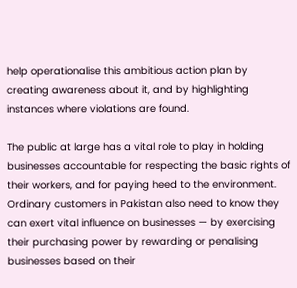help operationalise this ambitious action plan by creating awareness about it, and by highlighting instances where violations are found.

The public at large has a vital role to play in holding businesses accountable for respecting the basic rights of their workers, and for paying heed to the environment. Ordinary customers in Pakistan also need to know they can exert vital influence on businesses — by exercising their purchasing power by rewarding or penalising businesses based on their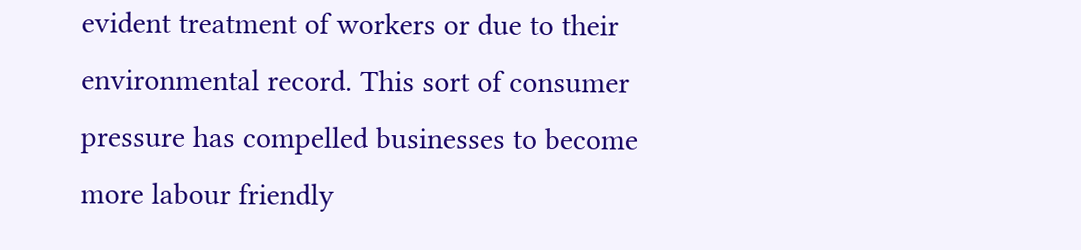evident treatment of workers or due to their environmental record. This sort of consumer pressure has compelled businesses to become more labour friendly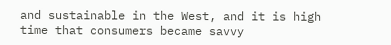and sustainable in the West, and it is high time that consumers became savvy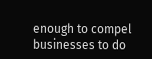enough to compel businesses to do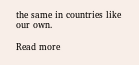the same in countries like our own.

Read more